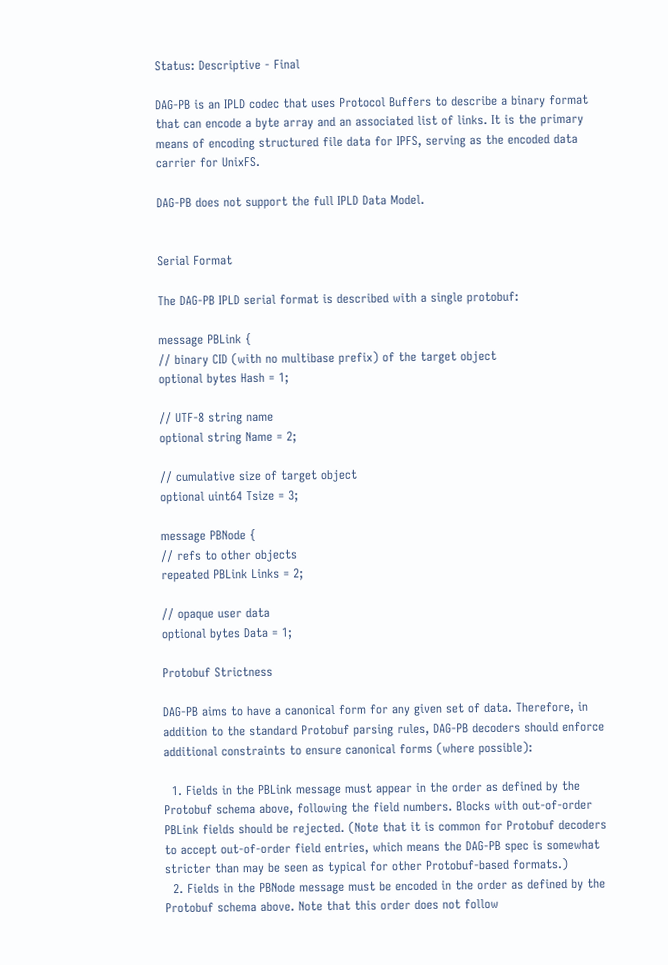Status: Descriptive - Final

DAG-PB is an IPLD codec that uses Protocol Buffers to describe a binary format that can encode a byte array and an associated list of links. It is the primary means of encoding structured file data for IPFS, serving as the encoded data carrier for UnixFS.

DAG-PB does not support the full IPLD Data Model.


Serial Format

The DAG-PB IPLD serial format is described with a single protobuf:

message PBLink {
// binary CID (with no multibase prefix) of the target object
optional bytes Hash = 1;

// UTF-8 string name
optional string Name = 2;

// cumulative size of target object
optional uint64 Tsize = 3;

message PBNode {
// refs to other objects
repeated PBLink Links = 2;

// opaque user data
optional bytes Data = 1;

Protobuf Strictness

DAG-PB aims to have a canonical form for any given set of data. Therefore, in addition to the standard Protobuf parsing rules, DAG-PB decoders should enforce additional constraints to ensure canonical forms (where possible):

  1. Fields in the PBLink message must appear in the order as defined by the Protobuf schema above, following the field numbers. Blocks with out-of-order PBLink fields should be rejected. (Note that it is common for Protobuf decoders to accept out-of-order field entries, which means the DAG-PB spec is somewhat stricter than may be seen as typical for other Protobuf-based formats.)
  2. Fields in the PBNode message must be encoded in the order as defined by the Protobuf schema above. Note that this order does not follow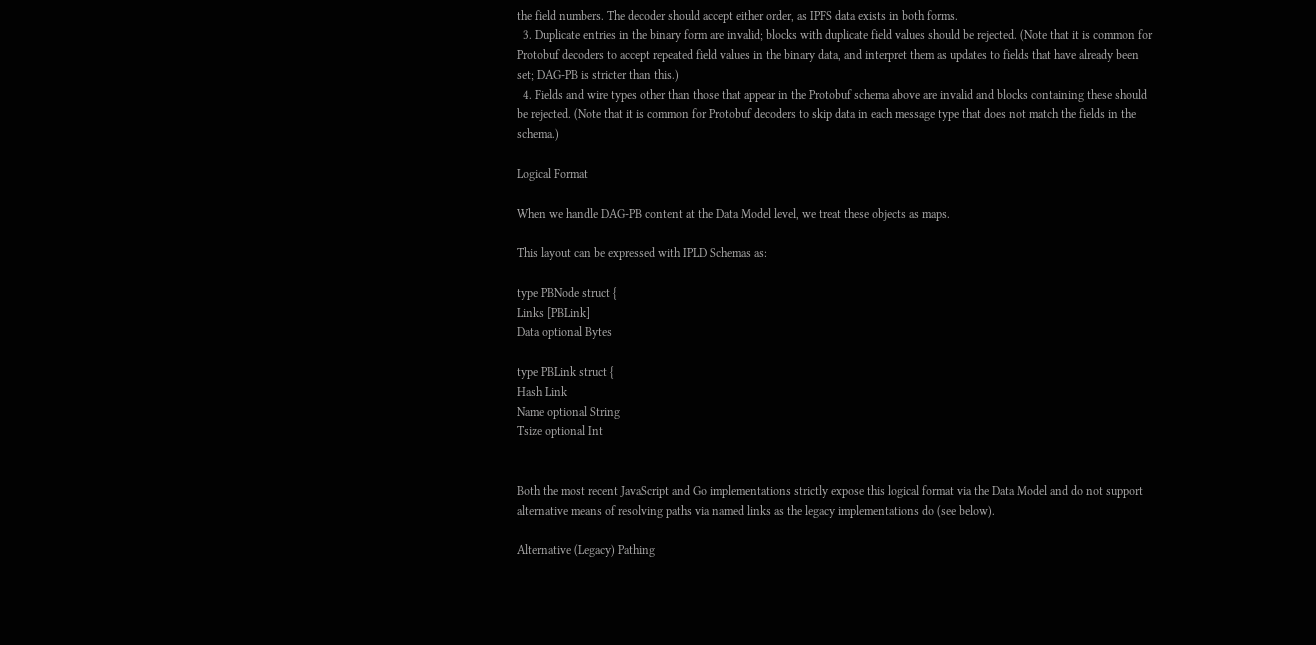the field numbers. The decoder should accept either order, as IPFS data exists in both forms.
  3. Duplicate entries in the binary form are invalid; blocks with duplicate field values should be rejected. (Note that it is common for Protobuf decoders to accept repeated field values in the binary data, and interpret them as updates to fields that have already been set; DAG-PB is stricter than this.)
  4. Fields and wire types other than those that appear in the Protobuf schema above are invalid and blocks containing these should be rejected. (Note that it is common for Protobuf decoders to skip data in each message type that does not match the fields in the schema.)

Logical Format

When we handle DAG-PB content at the Data Model level, we treat these objects as maps.

This layout can be expressed with IPLD Schemas as:

type PBNode struct {
Links [PBLink]
Data optional Bytes

type PBLink struct {
Hash Link
Name optional String
Tsize optional Int


Both the most recent JavaScript and Go implementations strictly expose this logical format via the Data Model and do not support alternative means of resolving paths via named links as the legacy implementations do (see below).

Alternative (Legacy) Pathing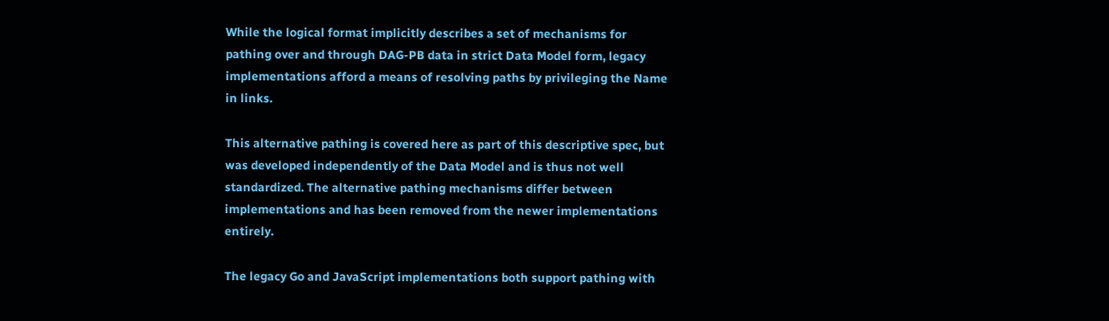While the logical format implicitly describes a set of mechanisms for pathing over and through DAG-PB data in strict Data Model form, legacy implementations afford a means of resolving paths by privileging the Name in links.

This alternative pathing is covered here as part of this descriptive spec, but was developed independently of the Data Model and is thus not well standardized. The alternative pathing mechanisms differ between implementations and has been removed from the newer implementations entirely.

The legacy Go and JavaScript implementations both support pathing with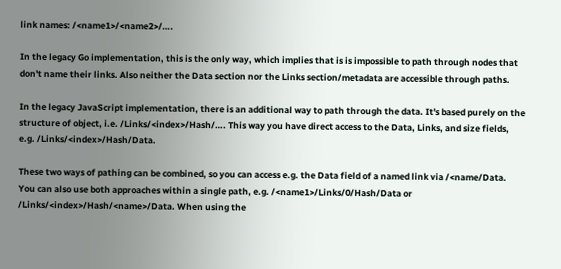link names: /<name1>/<name2>/….

In the legacy Go implementation, this is the only way, which implies that is is impossible to path through nodes that don't name their links. Also neither the Data section nor the Links section/metadata are accessible through paths.

In the legacy JavaScript implementation, there is an additional way to path through the data. It's based purely on the structure of object, i.e. /Links/<index>/Hash/…. This way you have direct access to the Data, Links, and size fields, e.g. /Links/<index>/Hash/Data.

These two ways of pathing can be combined, so you can access e.g. the Data field of a named link via /<name/Data. You can also use both approaches within a single path, e.g. /<name1>/Links/0/Hash/Data or /Links/<index>/Hash/<name>/Data. When using the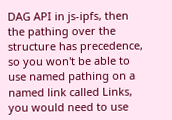DAG API in js-ipfs, then the pathing over the structure has precedence, so you won't be able to use named pathing on a named link called Links, you would need to use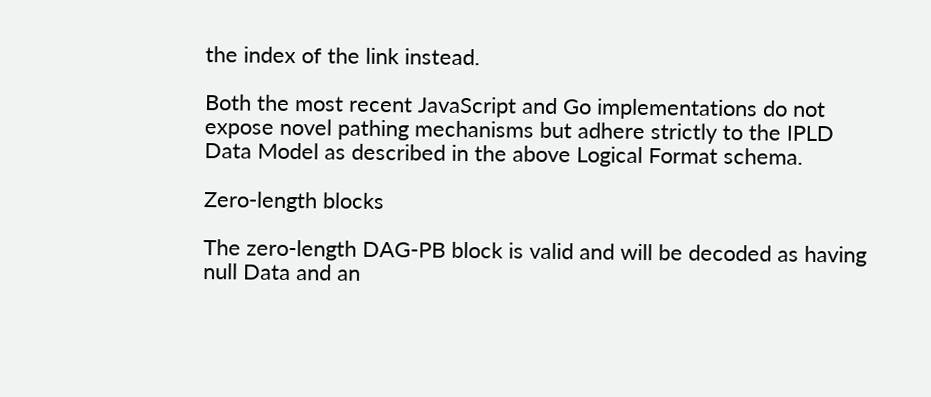the index of the link instead.

Both the most recent JavaScript and Go implementations do not expose novel pathing mechanisms but adhere strictly to the IPLD Data Model as described in the above Logical Format schema.

Zero-length blocks

The zero-length DAG-PB block is valid and will be decoded as having null Data and an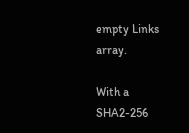empty Links array.

With a SHA2-256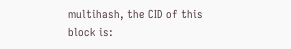multihash, the CID of this block is: